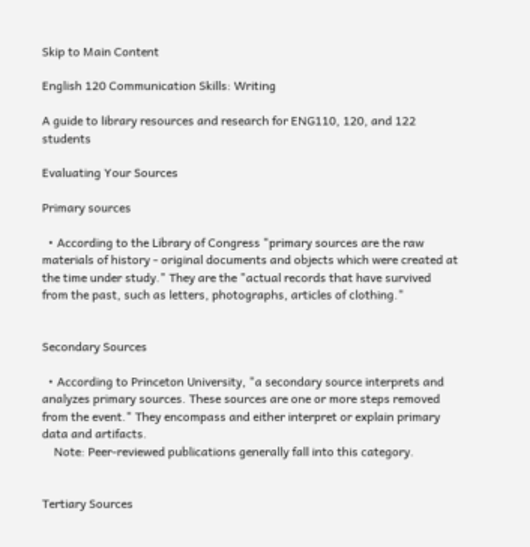Skip to Main Content

English 120 Communication Skills: Writing

A guide to library resources and research for ENG110, 120, and 122 students

Evaluating Your Sources

Primary sources

  • According to the Library of Congress "primary sources are the raw materials of history - original documents and objects which were created at the time under study." They are the "actual records that have survived from the past, such as letters, photographs, articles of clothing."


Secondary Sources

  • According to Princeton University, "a secondary source interprets and analyzes primary sources. These sources are one or more steps removed from the event." They encompass and either interpret or explain primary data and artifacts.
    Note: Peer-reviewed publications generally fall into this category.


Tertiary Sources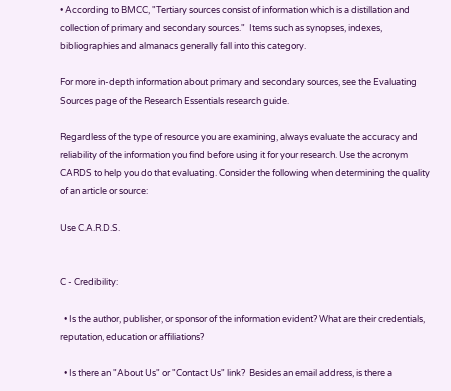• According to BMCC, "Tertiary sources consist of information which is a distillation and collection of primary and secondary sources."  Items such as synopses, indexes, bibliographies and almanacs generally fall into this category.

For more in-depth information about primary and secondary sources, see the Evaluating Sources page of the Research Essentials research guide.

Regardless of the type of resource you are examining, always evaluate the accuracy and reliability of the information you find before using it for your research. Use the acronym CARDS to help you do that evaluating. Consider the following when determining the quality of an article or source:

Use C.A.R.D.S.


C - Credibility:

  • Is the author, publisher, or sponsor of the information evident? What are their credentials, reputation, education or affiliations?

  • Is there an "About Us" or "Contact Us" link?  Besides an email address, is there a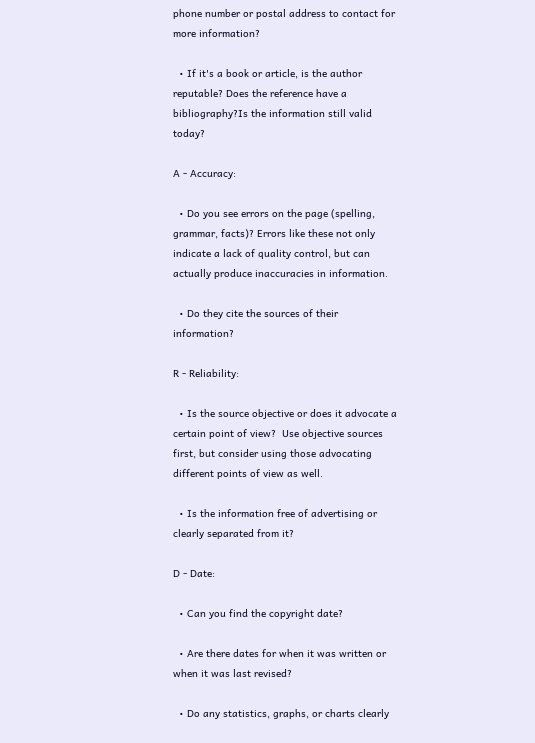phone number or postal address to contact for more information?

  • If it's a book or article, is the author reputable? Does the reference have a bibliography?Is the information still valid today?

A - Accuracy:

  • Do you see errors on the page (spelling, grammar, facts)? Errors like these not only indicate a lack of quality control, but can actually produce inaccuracies in information.

  • Do they cite the sources of their information?

R - Reliability:

  • Is the source objective or does it advocate a certain point of view?  Use objective sources first, but consider using those advocating different points of view as well.

  • Is the information free of advertising or clearly separated from it?

D - Date:

  • Can you find the copyright date?

  • Are there dates for when it was written or when it was last revised?

  • Do any statistics, graphs, or charts clearly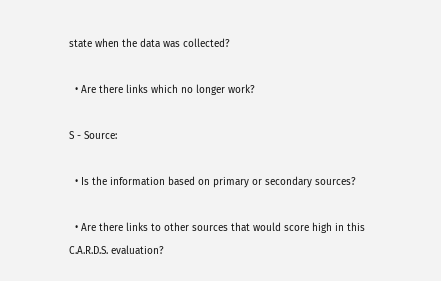state when the data was collected?

  • Are there links which no longer work?

S - Source:

  • Is the information based on primary or secondary sources?

  • Are there links to other sources that would score high in this C.A.R.D.S. evaluation?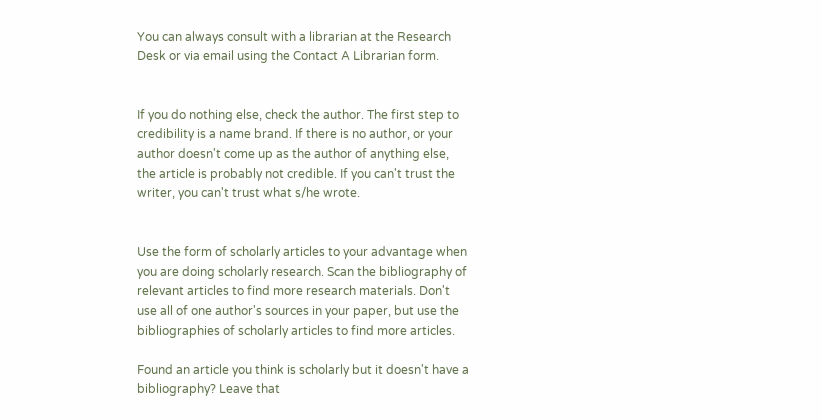You can always consult with a librarian at the Research Desk or via email using the Contact A Librarian form.


If you do nothing else, check the author. The first step to credibility is a name brand. If there is no author, or your author doesn't come up as the author of anything else, the article is probably not credible. If you can't trust the writer, you can't trust what s/he wrote.


Use the form of scholarly articles to your advantage when you are doing scholarly research. Scan the bibliography of relevant articles to find more research materials. Don't use all of one author's sources in your paper, but use the bibliographies of scholarly articles to find more articles.

Found an article you think is scholarly but it doesn't have a bibliography? Leave that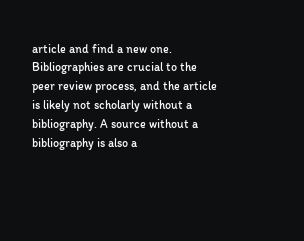article and find a new one. Bibliographies are crucial to the peer review process, and the article is likely not scholarly without a bibliography. A source without a bibliography is also a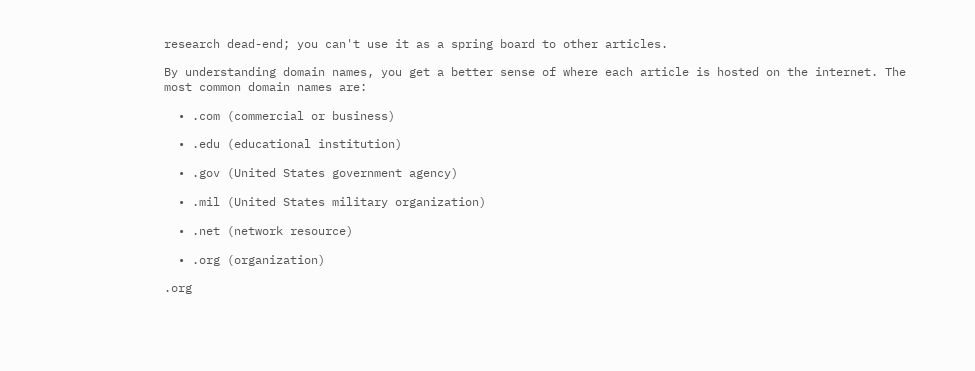research dead-end; you can't use it as a spring board to other articles.

By understanding domain names, you get a better sense of where each article is hosted on the internet. The most common domain names are:

  • .com (commercial or business)

  • .edu (educational institution)

  • .gov (United States government agency)

  • .mil (United States military organization)

  • .net (network resource)

  • .org (organization)

.org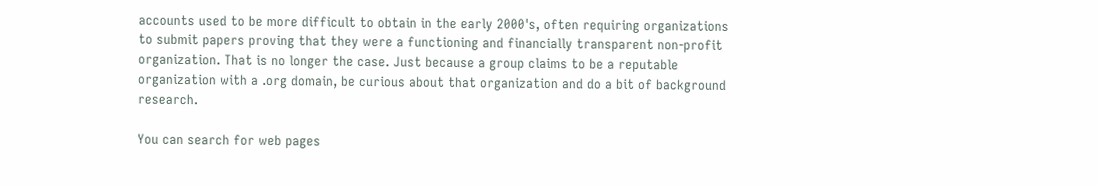accounts used to be more difficult to obtain in the early 2000's, often requiring organizations to submit papers proving that they were a functioning and financially transparent non-profit organization. That is no longer the case. Just because a group claims to be a reputable organization with a .org domain, be curious about that organization and do a bit of background research.

You can search for web pages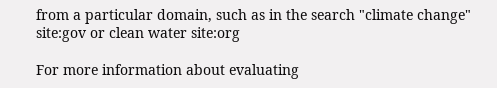from a particular domain, such as in the search "climate change" site:gov or clean water site:org

For more information about evaluating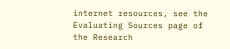internet resources, see the Evaluating Sources page of the Research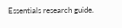Essentials research guide.